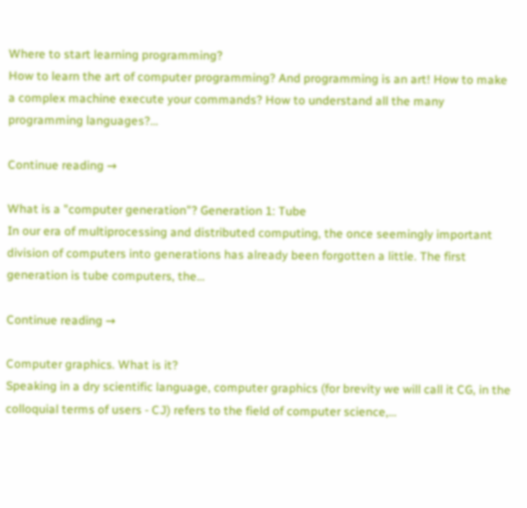Where to start learning programming?
How to learn the art of computer programming? And programming is an art! How to make a complex machine execute your commands? How to understand all the many programming languages?…

Continue reading →

What is a "computer generation"? Generation 1: Tube
In our era of multiprocessing and distributed computing, the once seemingly important division of computers into generations has already been forgotten a little. The first generation is tube computers, the…

Continue reading →

Computer graphics. What is it?
Speaking in a dry scientific language, computer graphics (for brevity we will call it CG, in the colloquial terms of users - CJ) refers to the field of computer science,…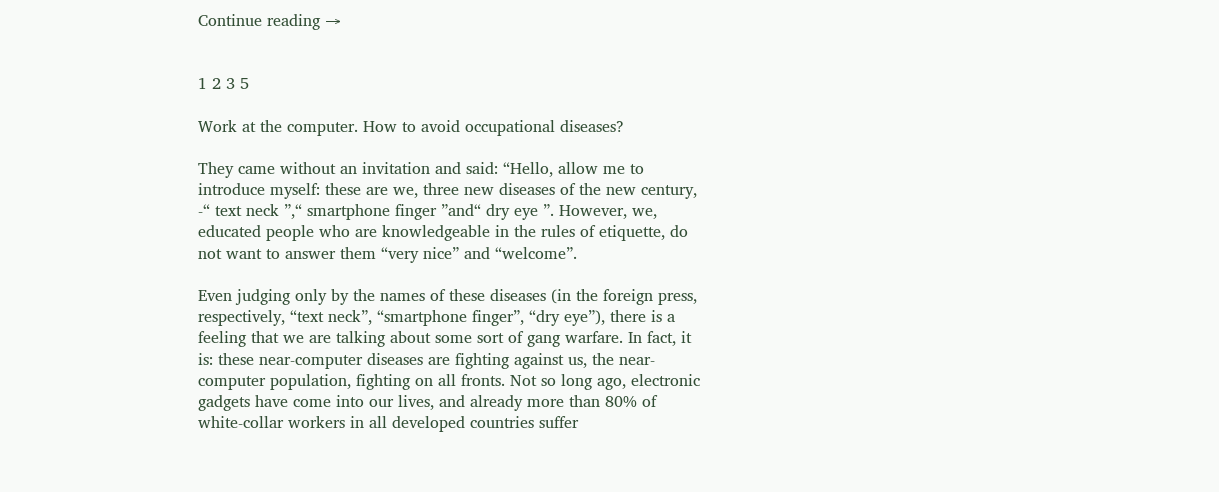Continue reading →


1 2 3 5

Work at the computer. How to avoid occupational diseases?

They came without an invitation and said: “Hello, allow me to introduce myself: these are we, three new diseases of the new century, -“ text neck ”,“ smartphone finger ”and“ dry eye ”. However, we, educated people who are knowledgeable in the rules of etiquette, do not want to answer them “very nice” and “welcome”.

Even judging only by the names of these diseases (in the foreign press, respectively, “text neck”, “smartphone finger”, “dry eye”), there is a feeling that we are talking about some sort of gang warfare. In fact, it is: these near-computer diseases are fighting against us, the near-computer population, fighting on all fronts. Not so long ago, electronic gadgets have come into our lives, and already more than 80% of white-collar workers in all developed countries suffer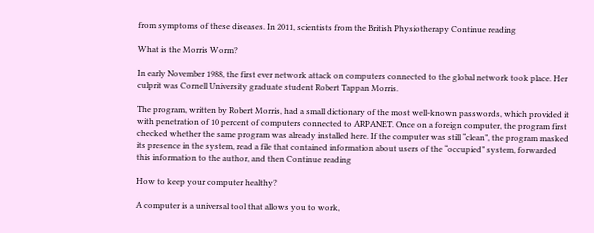from symptoms of these diseases. In 2011, scientists from the British Physiotherapy Continue reading

What is the Morris Worm?

In early November 1988, the first ever network attack on computers connected to the global network took place. Her culprit was Cornell University graduate student Robert Tappan Morris.

The program, written by Robert Morris, had a small dictionary of the most well-known passwords, which provided it with penetration of 10 percent of computers connected to ARPANET. Once on a foreign computer, the program first checked whether the same program was already installed here. If the computer was still “clean”, the program masked its presence in the system, read a file that contained information about users of the “occupied” system, forwarded this information to the author, and then Continue reading

How to keep your computer healthy?

A computer is a universal tool that allows you to work,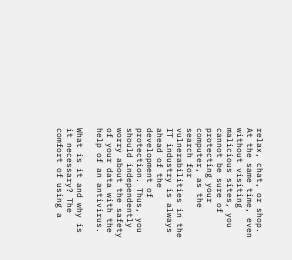relax, chat, or shop. At the same time, even without visiting malicious sites, you cannot be sure of protecting your computer, as the search for vulnerabilities in the IT industry is always ahead of the development of protection. Thus, you should independently worry about the safety of your data with the help of an antivirus.

What is it and why is it necessary? The comfort of using a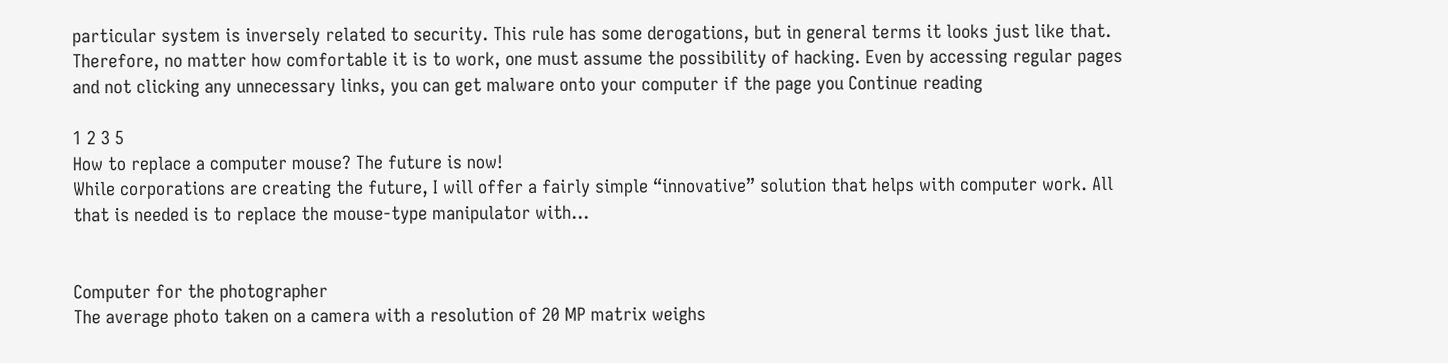particular system is inversely related to security. This rule has some derogations, but in general terms it looks just like that. Therefore, no matter how comfortable it is to work, one must assume the possibility of hacking. Even by accessing regular pages and not clicking any unnecessary links, you can get malware onto your computer if the page you Continue reading

1 2 3 5
How to replace a computer mouse? The future is now!
While corporations are creating the future, I will offer a fairly simple “innovative” solution that helps with computer work. All that is needed is to replace the mouse-type manipulator with…


Computer for the photographer
The average photo taken on a camera with a resolution of 20 MP matrix weighs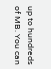up to hundreds of MB. You can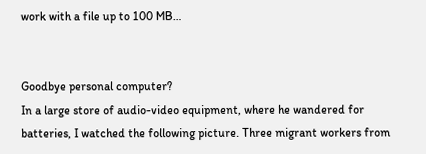work with a file up to 100 MB…


Goodbye personal computer?
In a large store of audio-video equipment, where he wandered for batteries, I watched the following picture. Three migrant workers from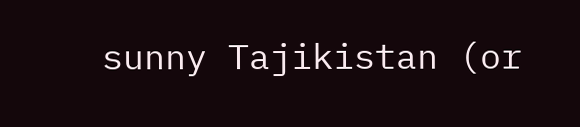sunny Tajikistan (or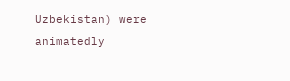Uzbekistan) were animatedly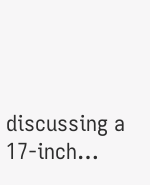discussing a 17-inch…